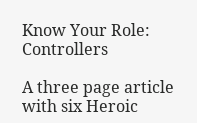Know Your Role: Controllers

A three page article with six Heroic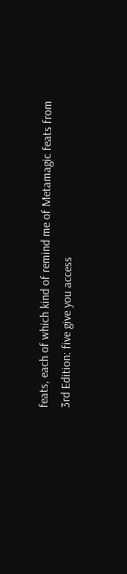feats, each of which kind of remind me of Metamagic feats from 3rd Edition: five give you access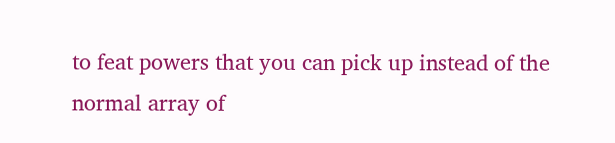to feat powers that you can pick up instead of the normal array of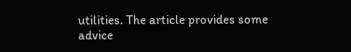utilities. The article provides some advice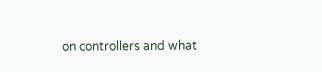on controllers and what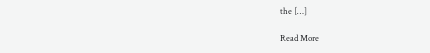the […]

Read More